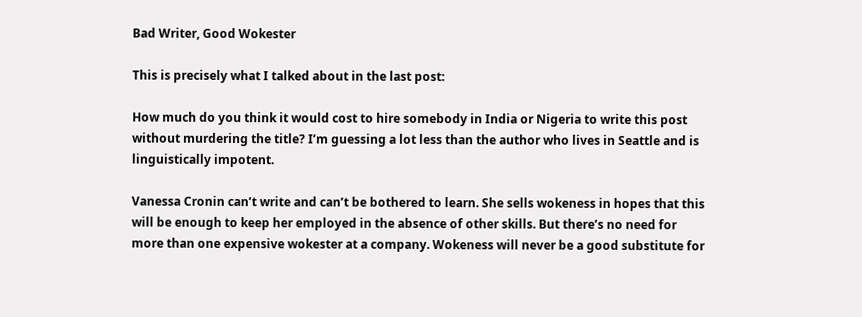Bad Writer, Good Wokester

This is precisely what I talked about in the last post:

How much do you think it would cost to hire somebody in India or Nigeria to write this post without murdering the title? I’m guessing a lot less than the author who lives in Seattle and is linguistically impotent.

Vanessa Cronin can’t write and can’t be bothered to learn. She sells wokeness in hopes that this will be enough to keep her employed in the absence of other skills. But there’s no need for more than one expensive wokester at a company. Wokeness will never be a good substitute for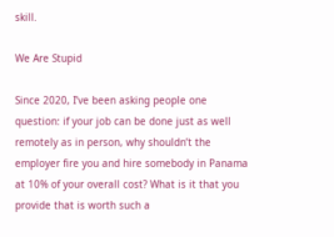skill.

We Are Stupid

Since 2020, I’ve been asking people one question: if your job can be done just as well remotely as in person, why shouldn’t the employer fire you and hire somebody in Panama at 10% of your overall cost? What is it that you provide that is worth such a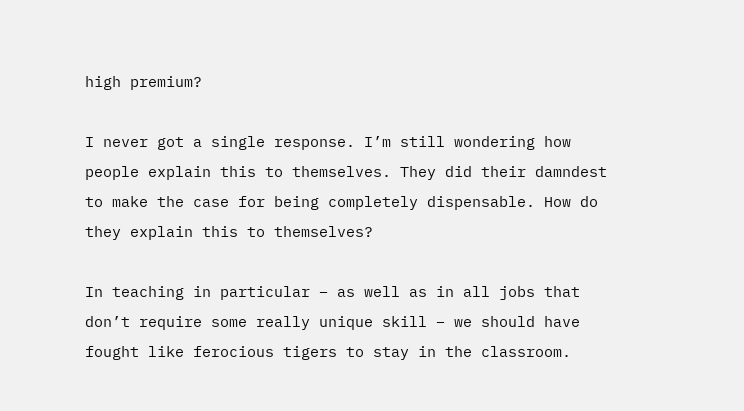high premium?

I never got a single response. I’m still wondering how people explain this to themselves. They did their damndest to make the case for being completely dispensable. How do they explain this to themselves?

In teaching in particular – as well as in all jobs that don’t require some really unique skill – we should have fought like ferocious tigers to stay in the classroom.